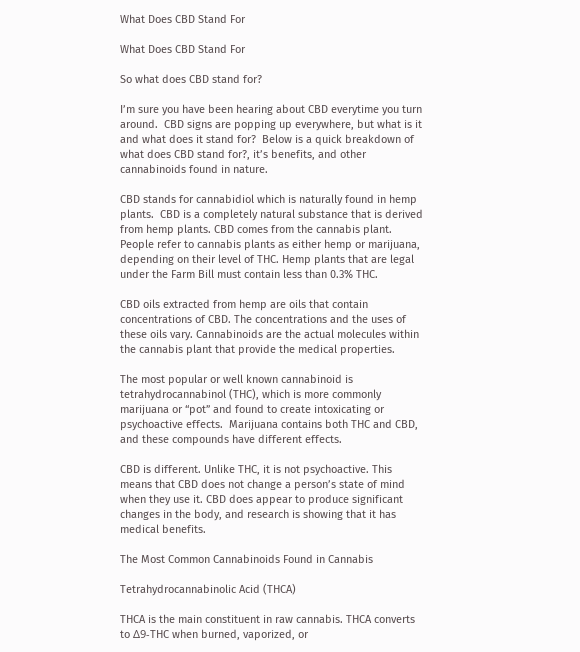What Does CBD Stand For

What Does CBD Stand For

So what does CBD stand for?

I’m sure you have been hearing about CBD everytime you turn around.  CBD signs are popping up everywhere, but what is it and what does it stand for?  Below is a quick breakdown of what does CBD stand for?, it’s benefits, and other cannabinoids found in nature.

CBD stands for cannabidiol which is naturally found in hemp plants.  CBD is a completely natural substance that is derived from hemp plants. CBD comes from the cannabis plant. People refer to cannabis plants as either hemp or marijuana, depending on their level of THC. Hemp plants that are legal under the Farm Bill must contain less than 0.3% THC.

CBD oils extracted from hemp are oils that contain concentrations of CBD. The concentrations and the uses of these oils vary. Cannabinoids are the actual molecules within the cannabis plant that provide the medical properties.

The most popular or well known cannabinoid is tetrahydrocannabinol (THC), which is more commonly marijuana or “pot” and found to create intoxicating or psychoactive effects.  Marijuana contains both THC and CBD, and these compounds have different effects.

CBD is different. Unlike THC, it is not psychoactive. This means that CBD does not change a person’s state of mind when they use it. CBD does appear to produce significant changes in the body, and research is showing that it has medical benefits.

The Most Common Cannabinoids Found in Cannabis

Tetrahydrocannabinolic Acid (THCA)

THCA is the main constituent in raw cannabis. THCA converts to Δ9-THC when burned, vaporized, or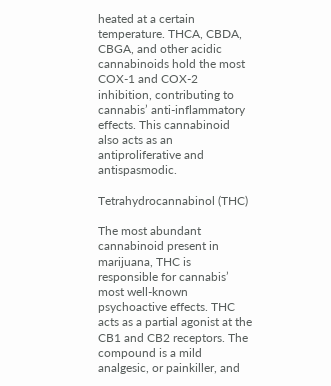heated at a certain temperature. THCA, CBDA, CBGA, and other acidic cannabinoids hold the most COX-1 and COX-2 inhibition, contributing to cannabis’ anti-inflammatory effects. This cannabinoid also acts as an antiproliferative and antispasmodic.

Tetrahydrocannabinol (THC)

The most abundant cannabinoid present in marijuana, THC is responsible for cannabis’ most well-known psychoactive effects. THC acts as a partial agonist at the CB1 and CB2 receptors. The compound is a mild analgesic, or painkiller, and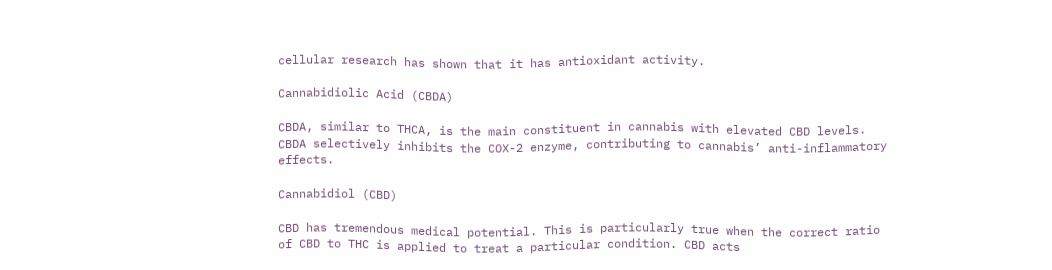cellular research has shown that it has antioxidant activity.

Cannabidiolic Acid (CBDA)

CBDA, similar to THCA, is the main constituent in cannabis with elevated CBD levels. CBDA selectively inhibits the COX-2 enzyme, contributing to cannabis’ anti-inflammatory effects.

Cannabidiol (CBD)

CBD has tremendous medical potential. This is particularly true when the correct ratio of CBD to THC is applied to treat a particular condition. CBD acts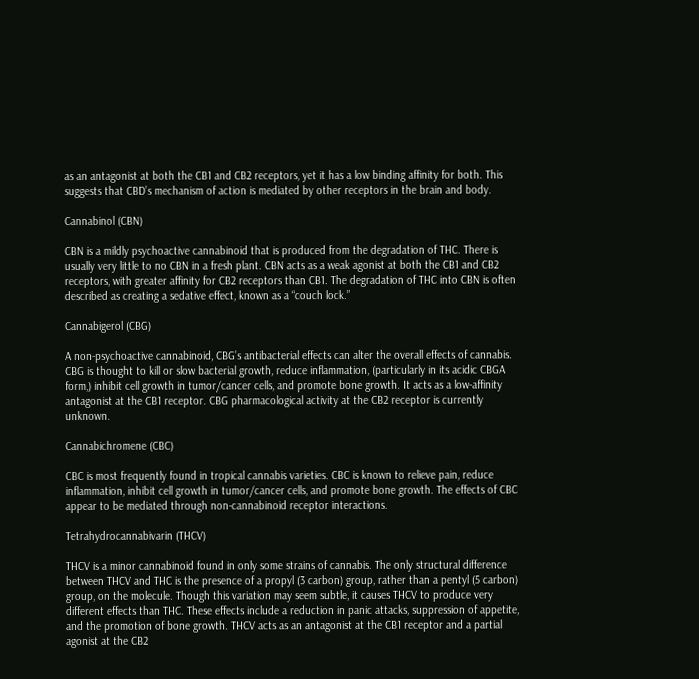as an antagonist at both the CB1 and CB2 receptors, yet it has a low binding affinity for both. This suggests that CBD’s mechanism of action is mediated by other receptors in the brain and body.

Cannabinol (CBN)

CBN is a mildly psychoactive cannabinoid that is produced from the degradation of THC. There is usually very little to no CBN in a fresh plant. CBN acts as a weak agonist at both the CB1 and CB2 receptors, with greater affinity for CB2 receptors than CB1. The degradation of THC into CBN is often described as creating a sedative effect, known as a “couch lock.”

Cannabigerol (CBG)

A non-psychoactive cannabinoid, CBG’s antibacterial effects can alter the overall effects of cannabis. CBG is thought to kill or slow bacterial growth, reduce inflammation, (particularly in its acidic CBGA form,) inhibit cell growth in tumor/cancer cells, and promote bone growth. It acts as a low-affinity antagonist at the CB1 receptor. CBG pharmacological activity at the CB2 receptor is currently unknown.

Cannabichromene (CBC)

CBC is most frequently found in tropical cannabis varieties. CBC is known to relieve pain, reduce inflammation, inhibit cell growth in tumor/cancer cells, and promote bone growth. The effects of CBC appear to be mediated through non-cannabinoid receptor interactions.

Tetrahydrocannabivarin (THCV)

THCV is a minor cannabinoid found in only some strains of cannabis. The only structural difference between THCV and THC is the presence of a propyl (3 carbon) group, rather than a pentyl (5 carbon) group, on the molecule. Though this variation may seem subtle, it causes THCV to produce very different effects than THC. These effects include a reduction in panic attacks, suppression of appetite, and the promotion of bone growth. THCV acts as an antagonist at the CB1 receptor and a partial agonist at the CB2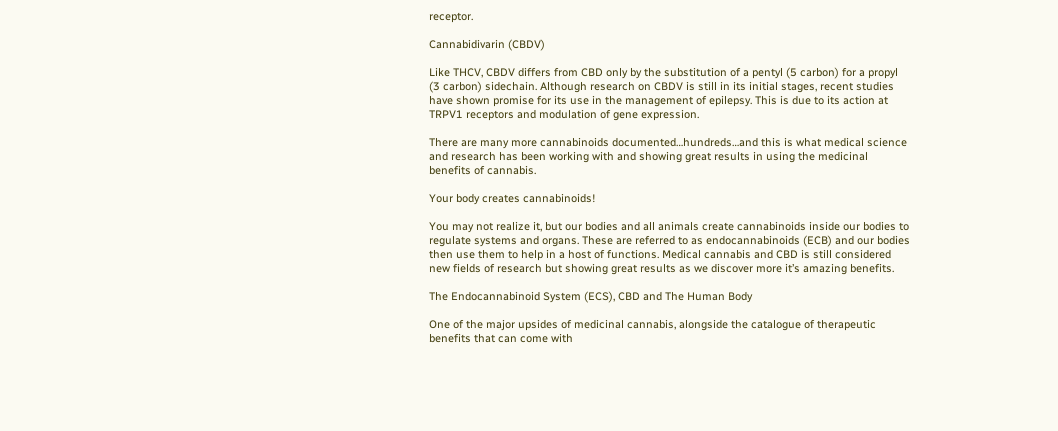receptor.

Cannabidivarin (CBDV)

Like THCV, CBDV differs from CBD only by the substitution of a pentyl (5 carbon) for a propyl (3 carbon) sidechain. Although research on CBDV is still in its initial stages, recent studies have shown promise for its use in the management of epilepsy. This is due to its action at TRPV1 receptors and modulation of gene expression.

There are many more cannabinoids documented…hundreds…and this is what medical science and research has been working with and showing great results in using the medicinal benefits of cannabis.

Your body creates cannabinoids!

You may not realize it, but our bodies and all animals create cannabinoids inside our bodies to regulate systems and organs. These are referred to as endocannabinoids (ECB) and our bodies then use them to help in a host of functions. Medical cannabis and CBD is still considered new fields of research but showing great results as we discover more it’s amazing benefits.

The Endocannabinoid System (ECS), CBD and The Human Body

One of the major upsides of medicinal cannabis, alongside the catalogue of therapeutic benefits that can come with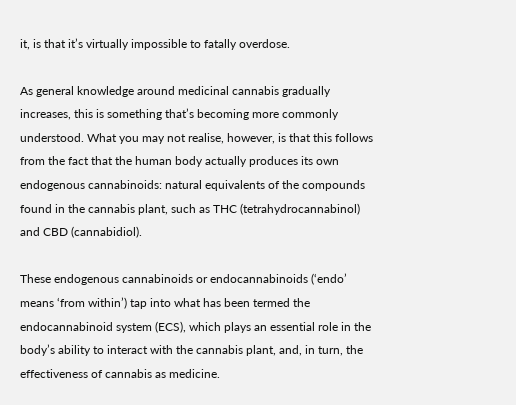it, is that it’s virtually impossible to fatally overdose.

As general knowledge around medicinal cannabis gradually increases, this is something that’s becoming more commonly understood. What you may not realise, however, is that this follows from the fact that the human body actually produces its own endogenous cannabinoids: natural equivalents of the compounds found in the cannabis plant, such as THC (tetrahydrocannabinol) and CBD (cannabidiol).

These endogenous cannabinoids or endocannabinoids (‘endo’ means ‘from within’) tap into what has been termed the endocannabinoid system (ECS), which plays an essential role in the body’s ability to interact with the cannabis plant, and, in turn, the effectiveness of cannabis as medicine.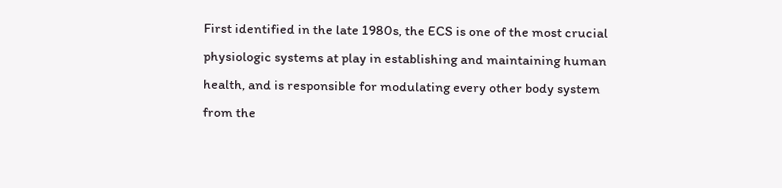First identified in the late 1980s, the ECS is one of the most crucial physiologic systems at play in establishing and maintaining human health, and is responsible for modulating every other body system from the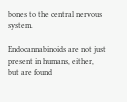bones to the central nervous system.

Endocannabinoids are not just present in humans, either, but are found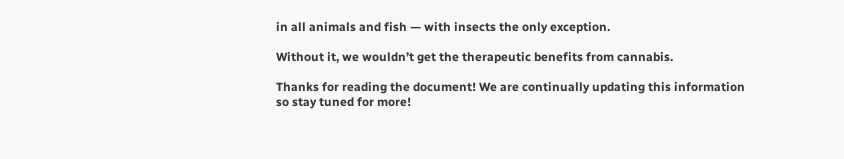in all animals and fish — with insects the only exception.

Without it, we wouldn’t get the therapeutic benefits from cannabis.

Thanks for reading the document! We are continually updating this information so stay tuned for more!